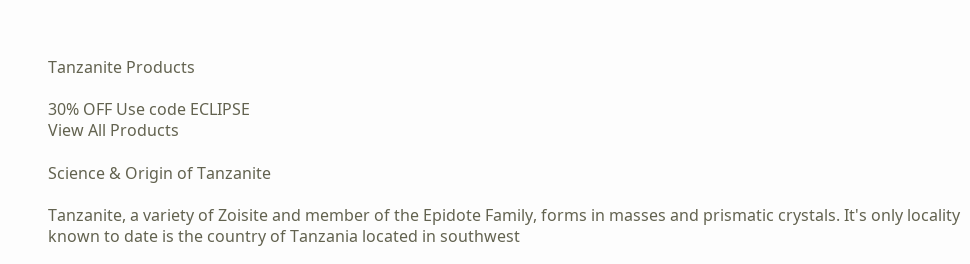Tanzanite Products

30% OFF Use code ECLIPSE
View All Products

Science & Origin of Tanzanite

Tanzanite, a variety of Zoisite and member of the Epidote Family, forms in masses and prismatic crystals. It's only locality known to date is the country of Tanzania located in southwest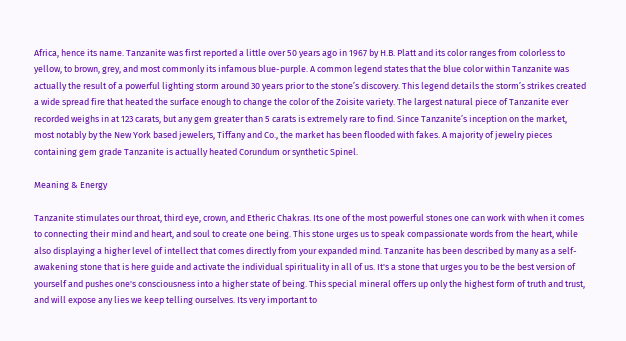Africa, hence its name. Tanzanite was first reported a little over 50 years ago in 1967 by H.B. Platt and its color ranges from colorless to yellow, to brown, grey, and most commonly its infamous blue-purple. A common legend states that the blue color within Tanzanite was actually the result of a powerful lighting storm around 30 years prior to the stone’s discovery. This legend details the storm’s strikes created a wide spread fire that heated the surface enough to change the color of the Zoisite variety. The largest natural piece of Tanzanite ever recorded weighs in at 123 carats, but any gem greater than 5 carats is extremely rare to find. Since Tanzanite’s inception on the market, most notably by the New York based jewelers, Tiffany and Co., the market has been flooded with fakes. A majority of jewelry pieces containing gem grade Tanzanite is actually heated Corundum or synthetic Spinel.

Meaning & Energy

Tanzanite stimulates our throat, third eye, crown, and Etheric Chakras. Its one of the most powerful stones one can work with when it comes to connecting their mind and heart, and soul to create one being. This stone urges us to speak compassionate words from the heart, while also displaying a higher level of intellect that comes directly from your expanded mind. Tanzanite has been described by many as a self-awakening stone that is here guide and activate the individual spirituality in all of us. It's a stone that urges you to be the best version of yourself and pushes one's consciousness into a higher state of being. This special mineral offers up only the highest form of truth and trust, and will expose any lies we keep telling ourselves. Its very important to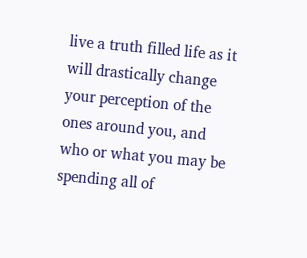live a truth filled life as it will drastically change your perception of the ones around you, and who or what you may be spending all of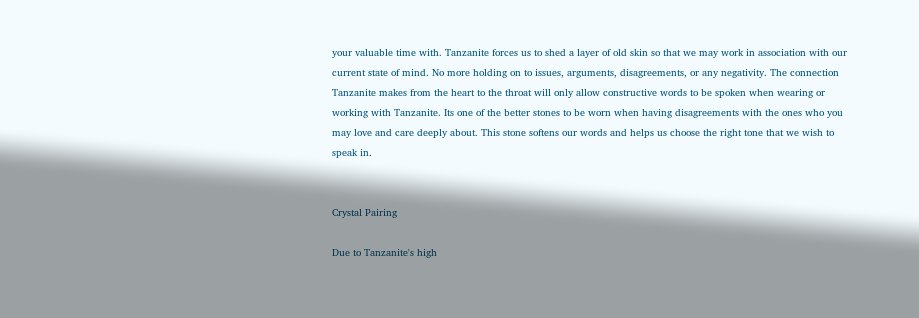your valuable time with. Tanzanite forces us to shed a layer of old skin so that we may work in association with our current state of mind. No more holding on to issues, arguments, disagreements, or any negativity. The connection Tanzanite makes from the heart to the throat will only allow constructive words to be spoken when wearing or working with Tanzanite. Its one of the better stones to be worn when having disagreements with the ones who you may love and care deeply about. This stone softens our words and helps us choose the right tone that we wish to speak in.


Crystal Pairing

Due to Tanzanite's high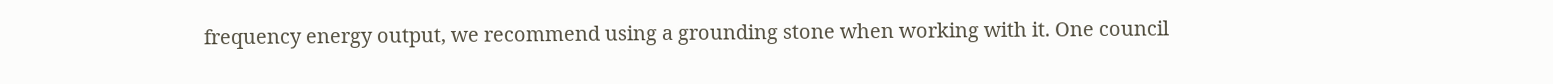frequency energy output, we recommend using a grounding stone when working with it. One council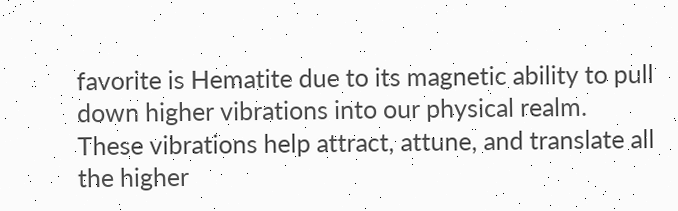favorite is Hematite due to its magnetic ability to pull down higher vibrations into our physical realm. These vibrations help attract, attune, and translate all the higher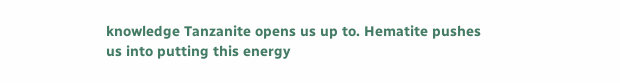knowledge Tanzanite opens us up to. Hematite pushes us into putting this energy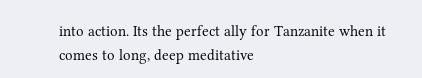into action. Its the perfect ally for Tanzanite when it comes to long, deep meditative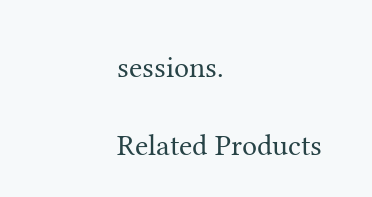sessions.

Related Products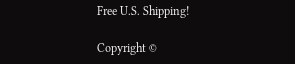Free U.S. Shipping!

Copyright ©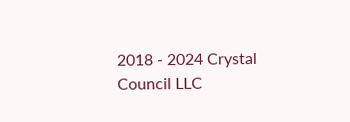2018 - 2024 Crystal Council LLC